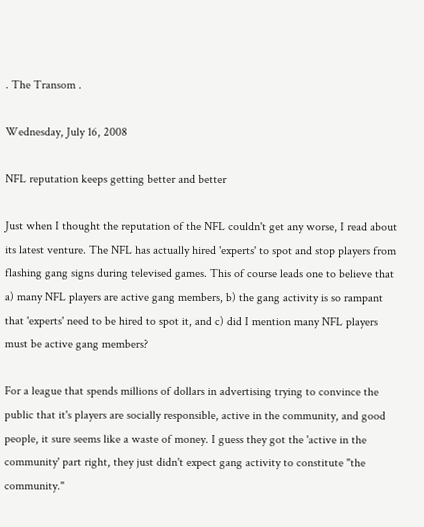. The Transom .

Wednesday, July 16, 2008

NFL reputation keeps getting better and better

Just when I thought the reputation of the NFL couldn't get any worse, I read about its latest venture. The NFL has actually hired 'experts' to spot and stop players from flashing gang signs during televised games. This of course leads one to believe that a) many NFL players are active gang members, b) the gang activity is so rampant that 'experts' need to be hired to spot it, and c) did I mention many NFL players must be active gang members?

For a league that spends millions of dollars in advertising trying to convince the public that it's players are socially responsible, active in the community, and good people, it sure seems like a waste of money. I guess they got the 'active in the community' part right, they just didn't expect gang activity to constitute "the community."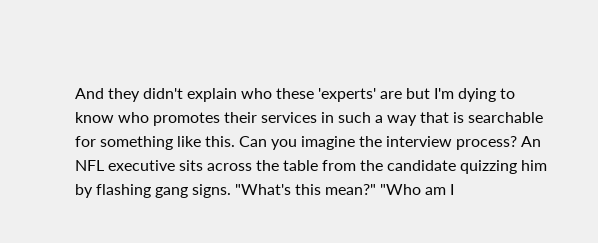And they didn't explain who these 'experts' are but I'm dying to know who promotes their services in such a way that is searchable for something like this. Can you imagine the interview process? An NFL executive sits across the table from the candidate quizzing him by flashing gang signs. "What's this mean?" "Who am I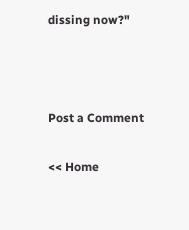dissing now?"



Post a Comment

<< Home